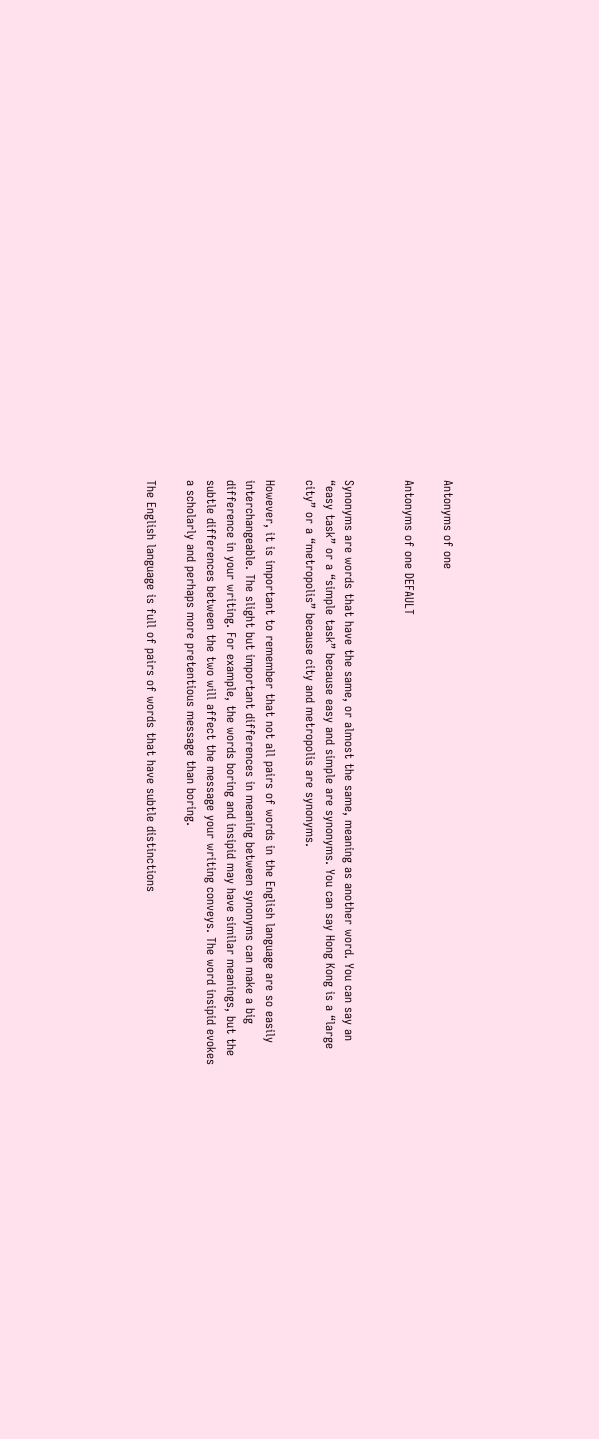Antonyms of one

Antonyms of one DEFAULT


Synonyms are words that have the same, or almost the same, meaning as another word. You can say an “easy task” or a “simple task” because easy and simple are synonyms. You can say Hong Kong is a “large city” or a “metropolis” because city and metropolis are synonyms.

However, it is important to remember that not all pairs of words in the English language are so easily interchangeable. The slight but important differences in meaning between synonyms can make a big difference in your writing. For example, the words boring and insipid may have similar meanings, but the subtle differences between the two will affect the message your writing conveys. The word insipid evokes a scholarly and perhaps more pretentious message than boring.

The English language is full of pairs of words that have subtle distinctions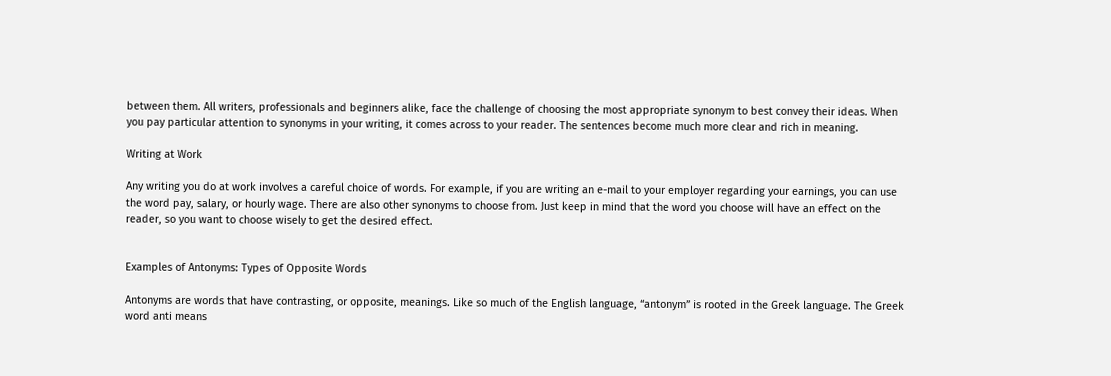between them. All writers, professionals and beginners alike, face the challenge of choosing the most appropriate synonym to best convey their ideas. When you pay particular attention to synonyms in your writing, it comes across to your reader. The sentences become much more clear and rich in meaning.

Writing at Work

Any writing you do at work involves a careful choice of words. For example, if you are writing an e-mail to your employer regarding your earnings, you can use the word pay, salary, or hourly wage. There are also other synonyms to choose from. Just keep in mind that the word you choose will have an effect on the reader, so you want to choose wisely to get the desired effect.


Examples of Antonyms: Types of Opposite Words

Antonyms are words that have contrasting, or opposite, meanings. Like so much of the English language, “antonym” is rooted in the Greek language. The Greek word anti means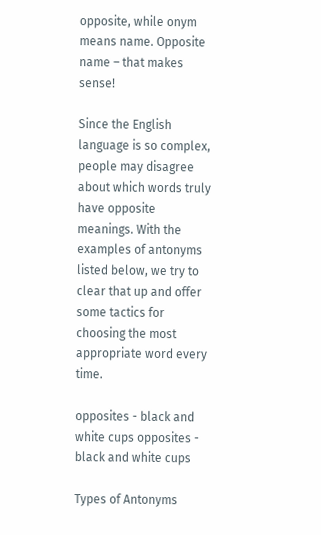opposite, while onym means name. Opposite name – that makes sense!

Since the English language is so complex, people may disagree about which words truly have opposite meanings. With the examples of antonyms listed below, we try to clear that up and offer some tactics for choosing the most appropriate word every time.

opposites - black and white cups opposites - black and white cups

Types of Antonyms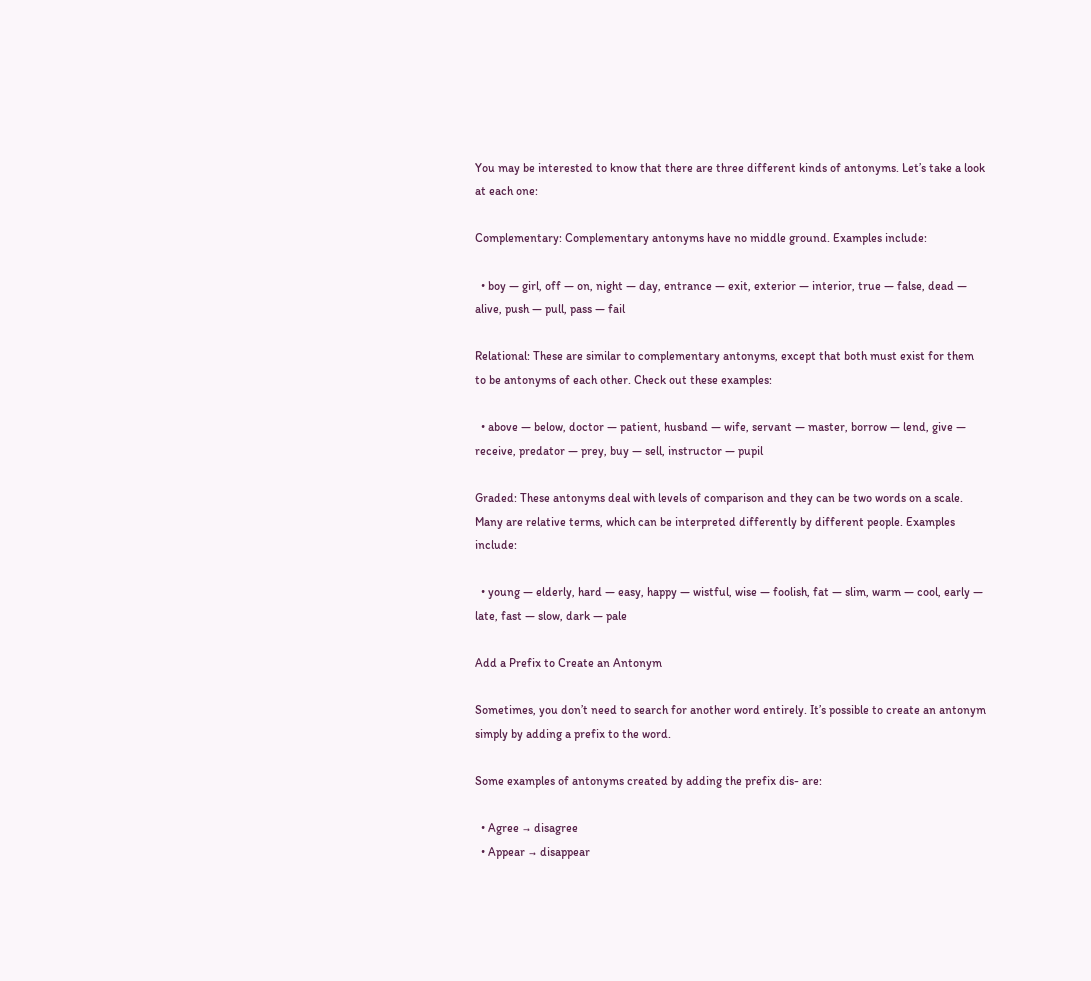You may be interested to know that there are three different kinds of antonyms. Let’s take a look at each one:

Complementary: Complementary antonyms have no middle ground. Examples include:

  • boy — girl, off — on, night — day, entrance — exit, exterior — interior, true — false, dead — alive, push — pull, pass — fail

Relational: These are similar to complementary antonyms, except that both must exist for them to be antonyms of each other. Check out these examples:

  • above — below, doctor — patient, husband — wife, servant — master, borrow — lend, give — receive, predator — prey, buy — sell, instructor — pupil

Graded: These antonyms deal with levels of comparison and they can be two words on a scale. Many are relative terms, which can be interpreted differently by different people. Examples include:

  • young — elderly, hard — easy, happy — wistful, wise — foolish, fat — slim, warm — cool, early — late, fast — slow, dark — pale

Add a Prefix to Create an Antonym

Sometimes, you don’t need to search for another word entirely. It’s possible to create an antonym simply by adding a prefix to the word.

Some examples of antonyms created by adding the prefix dis- are:

  • Agree → disagree
  • Appear → disappear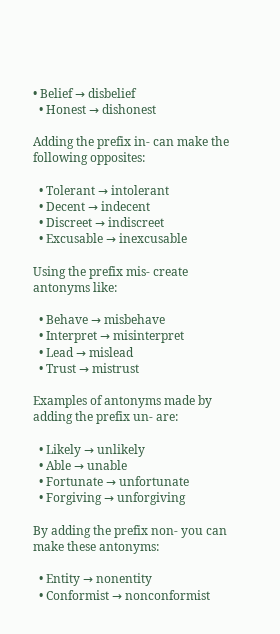• Belief → disbelief
  • Honest → dishonest

Adding the prefix in- can make the following opposites:

  • Tolerant → intolerant
  • Decent → indecent
  • Discreet → indiscreet
  • Excusable → inexcusable

Using the prefix mis- create antonyms like:

  • Behave → misbehave
  • Interpret → misinterpret
  • Lead → mislead
  • Trust → mistrust

Examples of antonyms made by adding the prefix un- are:

  • Likely → unlikely
  • Able → unable
  • Fortunate → unfortunate
  • Forgiving → unforgiving

By adding the prefix non- you can make these antonyms:

  • Entity → nonentity
  • Conformist → nonconformist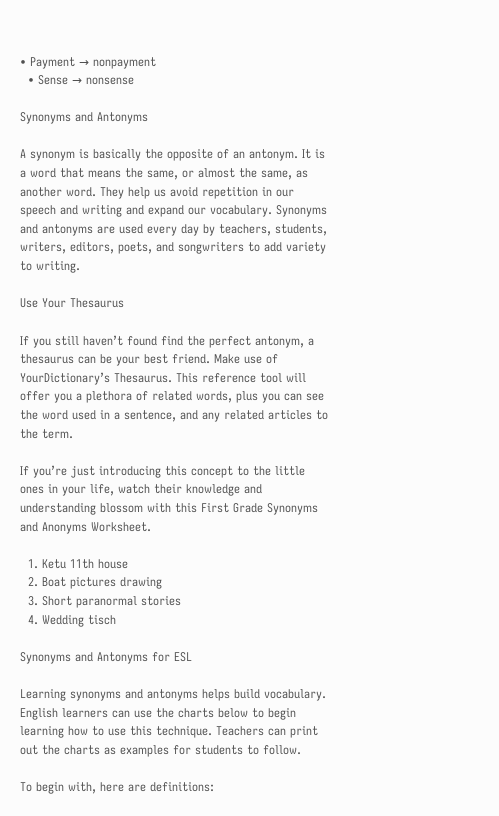• Payment → nonpayment
  • Sense → nonsense

Synonyms and Antonyms

A synonym is basically the opposite of an antonym. It is a word that means the same, or almost the same, as another word. They help us avoid repetition in our speech and writing and expand our vocabulary. Synonyms and antonyms are used every day by teachers, students, writers, editors, poets, and songwriters to add variety to writing.

Use Your Thesaurus

If you still haven’t found find the perfect antonym, a thesaurus can be your best friend. Make use of YourDictionary’s Thesaurus. This reference tool will offer you a plethora of related words, plus you can see the word used in a sentence, and any related articles to the term.

If you’re just introducing this concept to the little ones in your life, watch their knowledge and understanding blossom with this First Grade Synonyms and Anonyms Worksheet.

  1. Ketu 11th house
  2. Boat pictures drawing
  3. Short paranormal stories
  4. Wedding tisch

Synonyms and Antonyms for ESL

Learning synonyms and antonyms helps build vocabulary. English learners can use the charts below to begin learning how to use this technique. Teachers can print out the charts as examples for students to follow.

To begin with, here are definitions: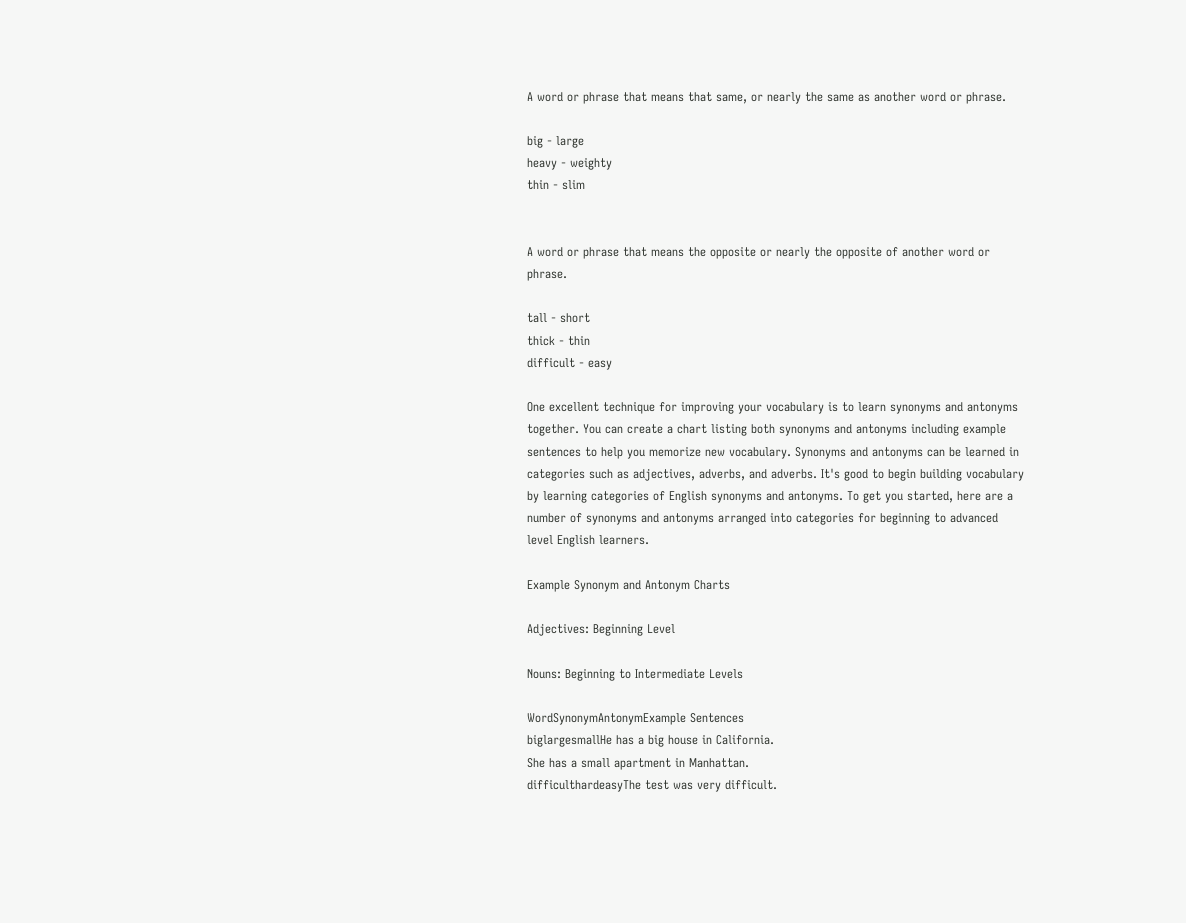A word or phrase that means that same, or nearly the same as another word or phrase.

big - large
heavy - weighty
thin - slim


A word or phrase that means the opposite or nearly the opposite of another word or phrase.

tall - short
thick - thin
difficult - easy

One excellent technique for improving your vocabulary is to learn synonyms and antonyms together. You can create a chart listing both synonyms and antonyms including example sentences to help you memorize new vocabulary. Synonyms and antonyms can be learned in categories such as adjectives, adverbs, and adverbs. It's good to begin building vocabulary by learning categories of English synonyms and antonyms. To get you started, here are a number of synonyms and antonyms arranged into categories for beginning to advanced level English learners.

Example Synonym and Antonym Charts

Adjectives: Beginning Level

Nouns: Beginning to Intermediate Levels

WordSynonymAntonymExample Sentences
biglargesmallHe has a big house in California.
She has a small apartment in Manhattan.
difficulthardeasyThe test was very difficult.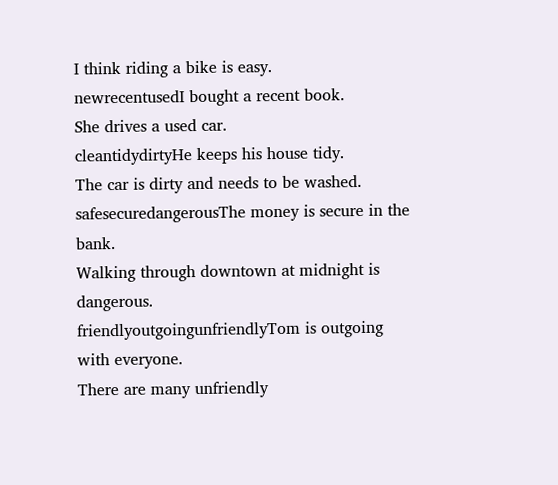I think riding a bike is easy.
newrecentusedI bought a recent book.
She drives a used car.
cleantidydirtyHe keeps his house tidy.
The car is dirty and needs to be washed.
safesecuredangerousThe money is secure in the bank.
Walking through downtown at midnight is dangerous.
friendlyoutgoingunfriendlyTom is outgoing with everyone.
There are many unfriendly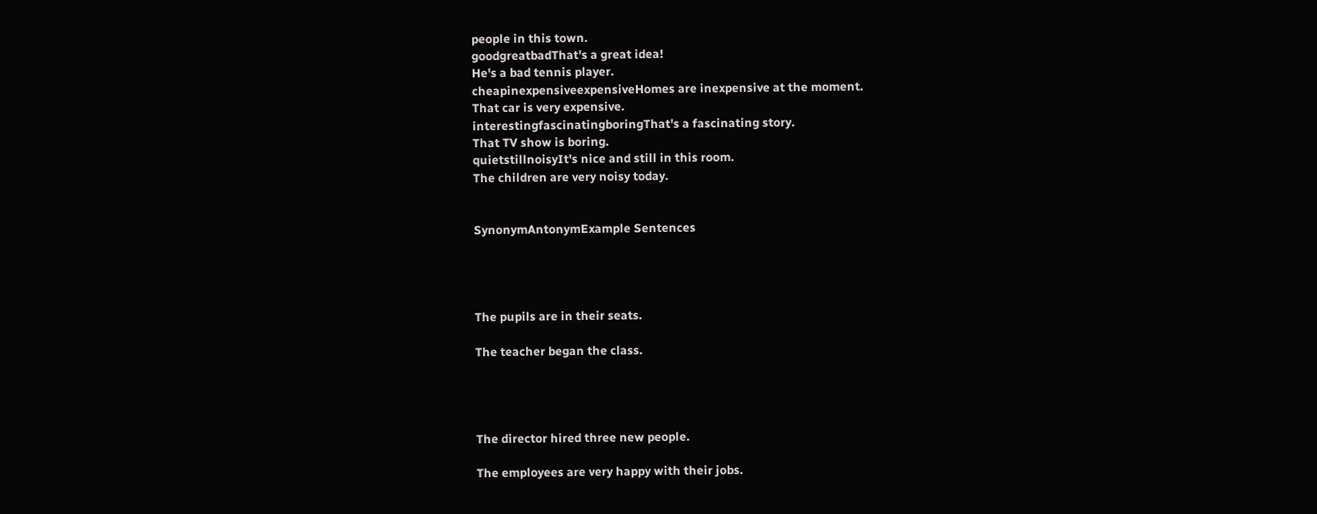people in this town.
goodgreatbadThat's a great idea!
He's a bad tennis player.
cheapinexpensiveexpensiveHomes are inexpensive at the moment.
That car is very expensive.
interestingfascinatingboringThat's a fascinating story.
That TV show is boring.
quietstillnoisyIt's nice and still in this room.
The children are very noisy today.


SynonymAntonymExample Sentences




The pupils are in their seats.

The teacher began the class.




The director hired three new people.

The employees are very happy with their jobs.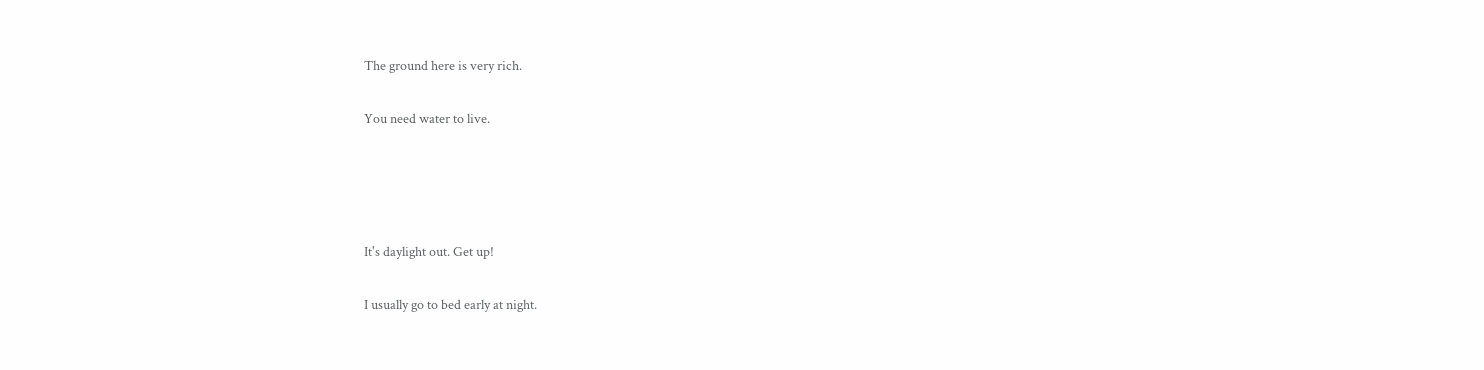The ground here is very rich.

You need water to live.




It's daylight out. Get up!

I usually go to bed early at night.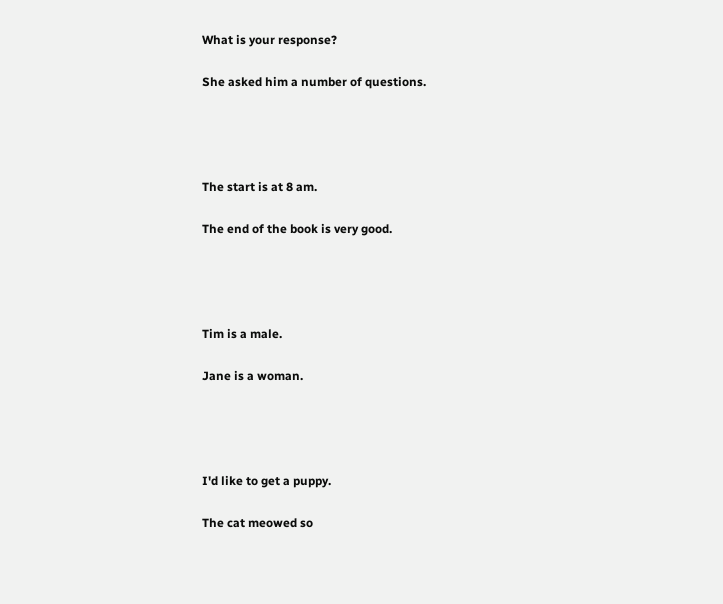What is your response?

She asked him a number of questions.




The start is at 8 am.

The end of the book is very good.




Tim is a male.

Jane is a woman.




I'd like to get a puppy.

The cat meowed so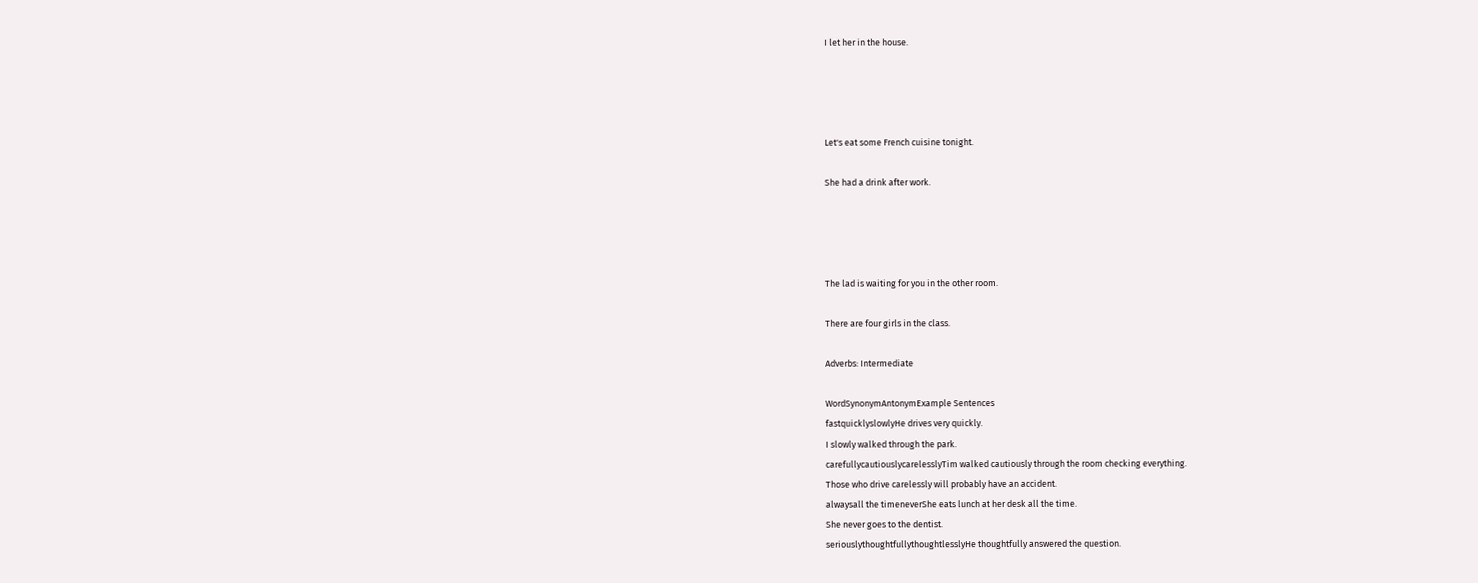I let her in the house.




Let's eat some French cuisine tonight.

She had a drink after work.




The lad is waiting for you in the other room.

There are four girls in the class.

Adverbs: Intermediate

WordSynonymAntonymExample Sentences
fastquicklyslowlyHe drives very quickly.
I slowly walked through the park.
carefullycautiouslycarelesslyTim walked cautiously through the room checking everything.
Those who drive carelessly will probably have an accident.
alwaysall the timeneverShe eats lunch at her desk all the time.
She never goes to the dentist.
seriouslythoughtfullythoughtlesslyHe thoughtfully answered the question.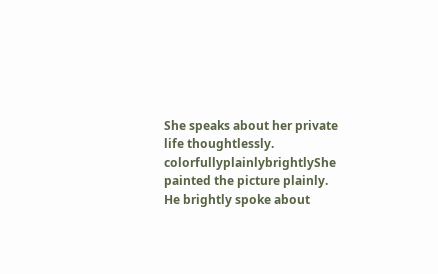She speaks about her private life thoughtlessly.
colorfullyplainlybrightlyShe painted the picture plainly.
He brightly spoke about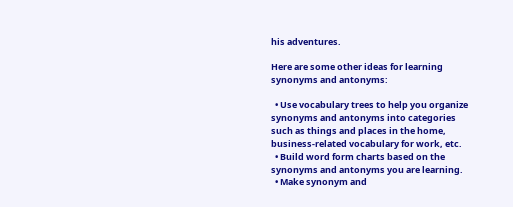his adventures.

Here are some other ideas for learning synonyms and antonyms:

  • Use vocabulary trees to help you organize synonyms and antonyms into categories such as things and places in the home, business-related vocabulary for work, etc.
  • Build word form charts based on the synonyms and antonyms you are learning.
  • Make synonym and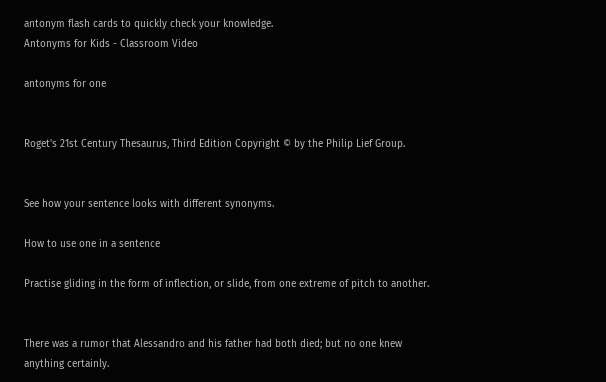antonym flash cards to quickly check your knowledge.
Antonyms for Kids - Classroom Video

antonyms for one


Roget's 21st Century Thesaurus, Third Edition Copyright © by the Philip Lief Group.


See how your sentence looks with different synonyms.

How to use one in a sentence

Practise gliding in the form of inflection, or slide, from one extreme of pitch to another.


There was a rumor that Alessandro and his father had both died; but no one knew anything certainly.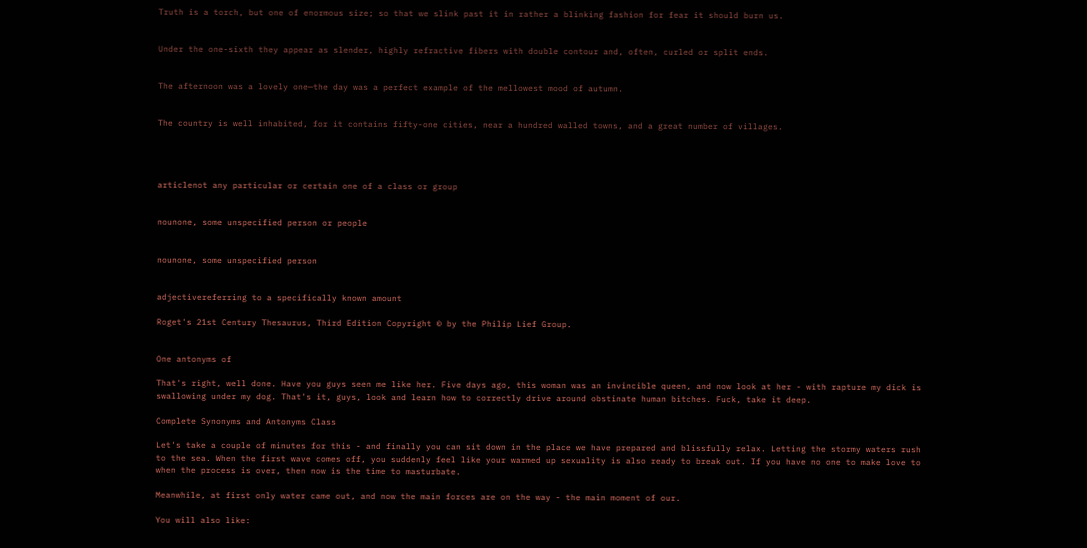Truth is a torch, but one of enormous size; so that we slink past it in rather a blinking fashion for fear it should burn us.


Under the one-sixth they appear as slender, highly refractive fibers with double contour and, often, curled or split ends.


The afternoon was a lovely one—the day was a perfect example of the mellowest mood of autumn.


The country is well inhabited, for it contains fifty-one cities, near a hundred walled towns, and a great number of villages.




articlenot any particular or certain one of a class or group


nounone, some unspecified person or people


nounone, some unspecified person


adjectivereferring to a specifically known amount

Roget's 21st Century Thesaurus, Third Edition Copyright © by the Philip Lief Group.


One antonyms of

That's right, well done. Have you guys seen me like her. Five days ago, this woman was an invincible queen, and now look at her - with rapture my dick is swallowing under my dog. That's it, guys, look and learn how to correctly drive around obstinate human bitches. Fuck, take it deep.

Complete Synonyms and Antonyms Class

Let's take a couple of minutes for this - and finally you can sit down in the place we have prepared and blissfully relax. Letting the stormy waters rush to the sea. When the first wave comes off, you suddenly feel like your warmed up sexuality is also ready to break out. If you have no one to make love to when the process is over, then now is the time to masturbate.

Meanwhile, at first only water came out, and now the main forces are on the way - the main moment of our.

You will also like: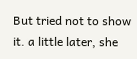But tried not to show it. a little later, she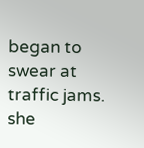began to swear at traffic jams. she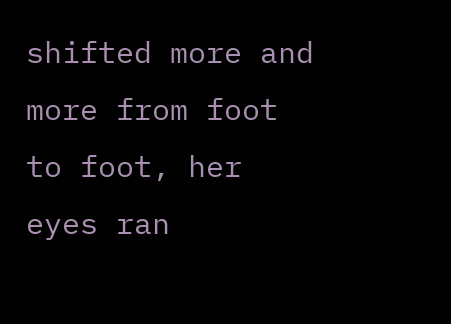shifted more and more from foot to foot, her eyes ran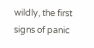wildly, the first signs of panic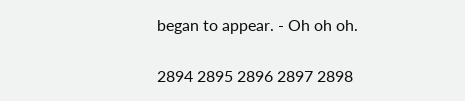began to appear. - Oh oh oh.

2894 2895 2896 2897 2898